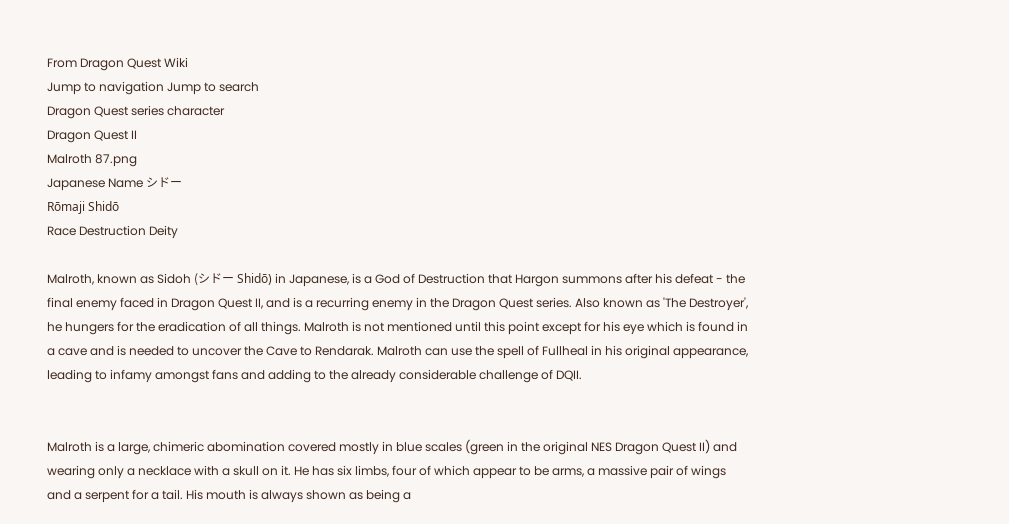From Dragon Quest Wiki
Jump to navigation Jump to search
Dragon Quest series character
Dragon Quest II
Malroth 87.png
Japanese Name シドー
Rōmaji Shidō
Race Destruction Deity

Malroth, known as Sidoh (シドー Shidō) in Japanese, is a God of Destruction that Hargon summons after his defeat - the final enemy faced in Dragon Quest II, and is a recurring enemy in the Dragon Quest series. Also known as 'The Destroyer', he hungers for the eradication of all things. Malroth is not mentioned until this point except for his eye which is found in a cave and is needed to uncover the Cave to Rendarak. Malroth can use the spell of Fullheal in his original appearance, leading to infamy amongst fans and adding to the already considerable challenge of DQII.


Malroth is a large, chimeric abomination covered mostly in blue scales (green in the original NES Dragon Quest II) and wearing only a necklace with a skull on it. He has six limbs, four of which appear to be arms, a massive pair of wings and a serpent for a tail. His mouth is always shown as being a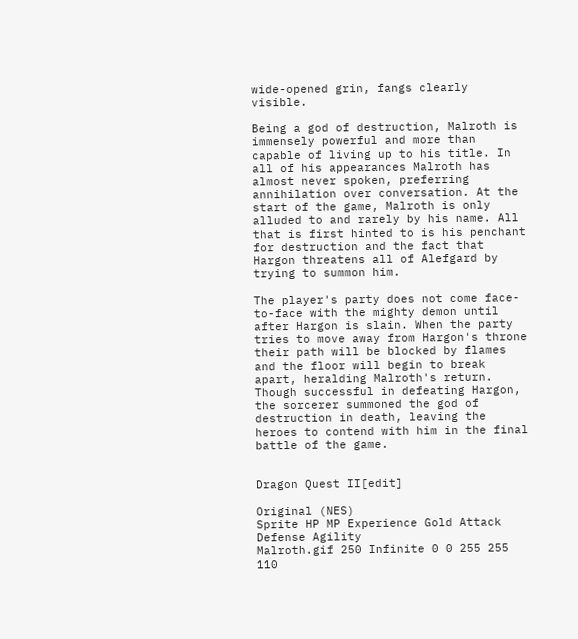wide-opened grin, fangs clearly visible.

Being a god of destruction, Malroth is immensely powerful and more than capable of living up to his title. In all of his appearances Malroth has almost never spoken, preferring annihilation over conversation. At the start of the game, Malroth is only alluded to and rarely by his name. All that is first hinted to is his penchant for destruction and the fact that Hargon threatens all of Alefgard by trying to summon him.

The player's party does not come face-to-face with the mighty demon until after Hargon is slain. When the party tries to move away from Hargon's throne their path will be blocked by flames and the floor will begin to break apart, heralding Malroth's return. Though successful in defeating Hargon, the sorcerer summoned the god of destruction in death, leaving the heroes to contend with him in the final battle of the game.


Dragon Quest II[edit]

Original (NES)
Sprite HP MP Experience Gold Attack Defense Agility
Malroth.gif 250 Infinite 0 0 255 255 110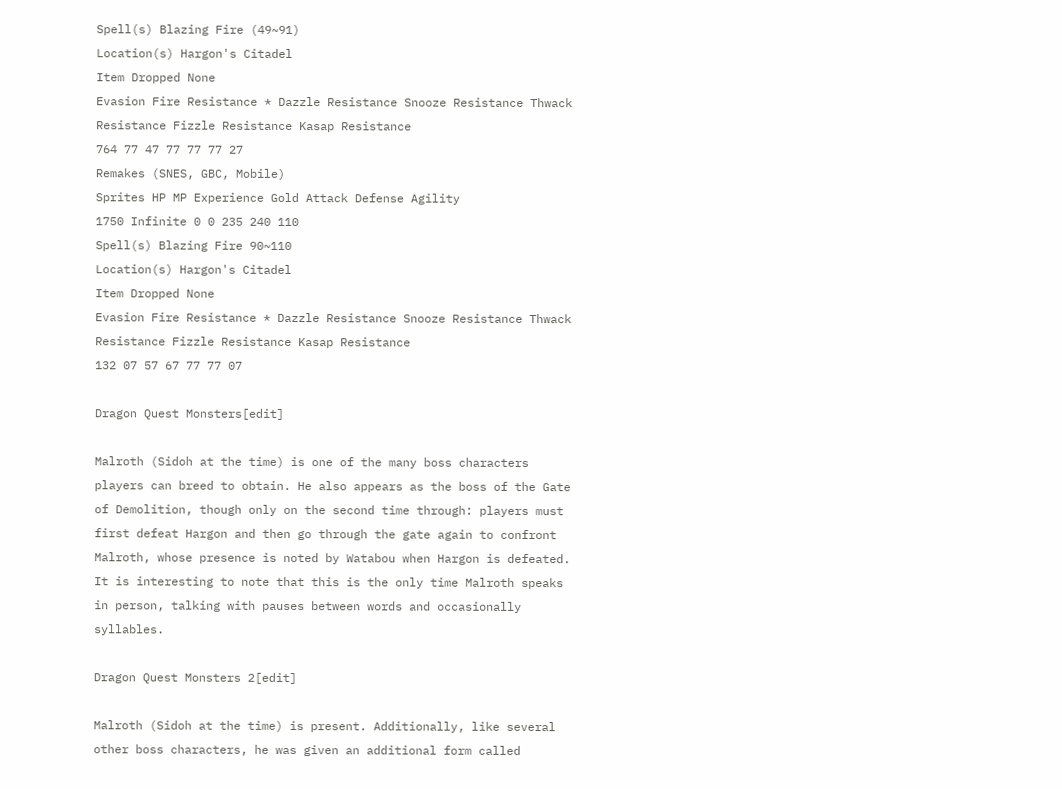Spell(s) Blazing Fire (49~91)
Location(s) Hargon's Citadel
Item Dropped None
Evasion Fire Resistance * Dazzle Resistance Snooze Resistance Thwack Resistance Fizzle Resistance Kasap Resistance
764 77 47 77 77 77 27
Remakes (SNES, GBC, Mobile)
Sprites HP MP Experience Gold Attack Defense Agility
1750 Infinite 0 0 235 240 110
Spell(s) Blazing Fire 90~110
Location(s) Hargon's Citadel
Item Dropped None
Evasion Fire Resistance * Dazzle Resistance Snooze Resistance Thwack Resistance Fizzle Resistance Kasap Resistance
132 07 57 67 77 77 07

Dragon Quest Monsters[edit]

Malroth (Sidoh at the time) is one of the many boss characters players can breed to obtain. He also appears as the boss of the Gate of Demolition, though only on the second time through: players must first defeat Hargon and then go through the gate again to confront Malroth, whose presence is noted by Watabou when Hargon is defeated. It is interesting to note that this is the only time Malroth speaks in person, talking with pauses between words and occasionally syllables.

Dragon Quest Monsters 2[edit]

Malroth (Sidoh at the time) is present. Additionally, like several other boss characters, he was given an additional form called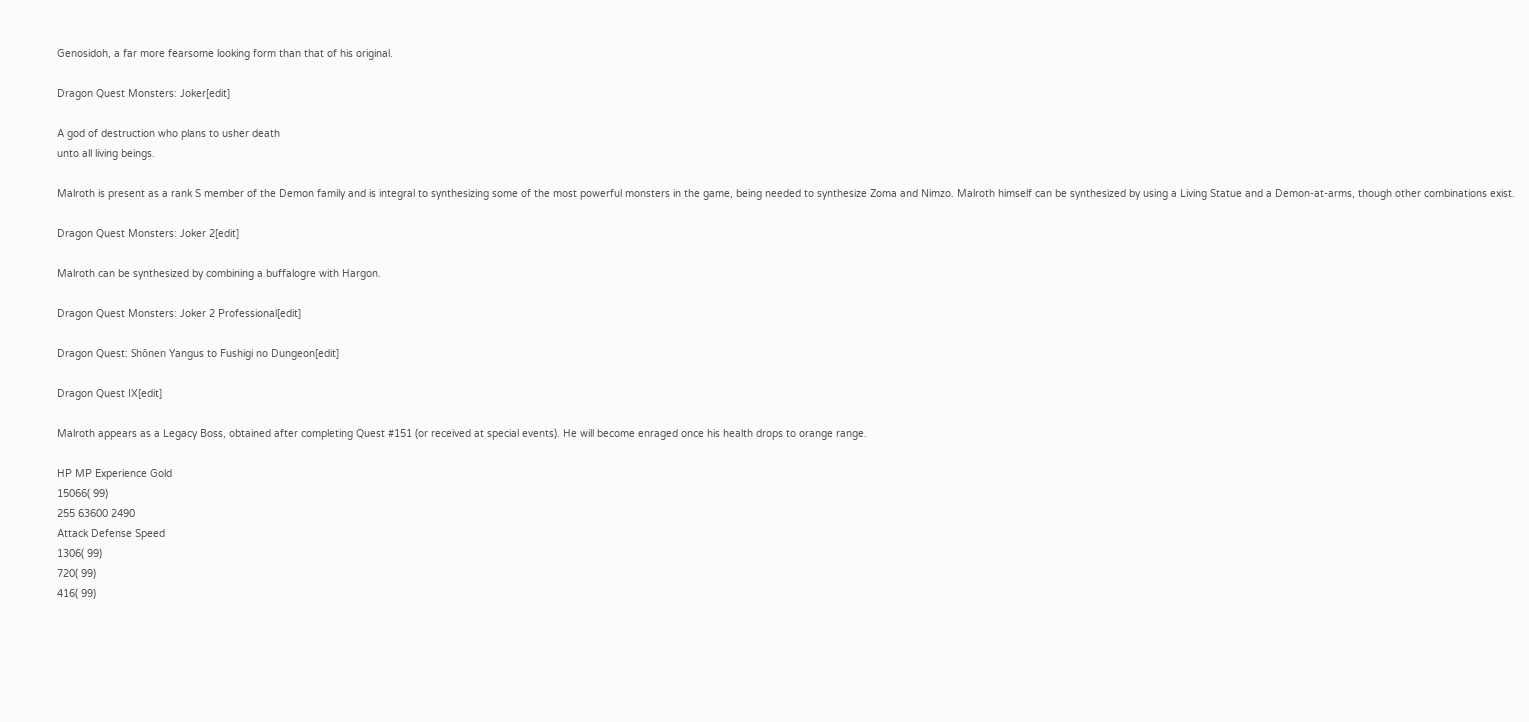Genosidoh, a far more fearsome looking form than that of his original.

Dragon Quest Monsters: Joker[edit]

A god of destruction who plans to usher death
unto all living beings.

Malroth is present as a rank S member of the Demon family and is integral to synthesizing some of the most powerful monsters in the game, being needed to synthesize Zoma and Nimzo. Malroth himself can be synthesized by using a Living Statue and a Demon-at-arms, though other combinations exist.

Dragon Quest Monsters: Joker 2[edit]

Malroth can be synthesized by combining a buffalogre with Hargon.

Dragon Quest Monsters: Joker 2 Professional[edit]

Dragon Quest: Shōnen Yangus to Fushigi no Dungeon[edit]

Dragon Quest IX[edit]

Malroth appears as a Legacy Boss, obtained after completing Quest #151 (or received at special events). He will become enraged once his health drops to orange range.

HP MP Experience Gold
15066( 99)
255 63600 2490
Attack Defense Speed
1306( 99)
720( 99)
416( 99)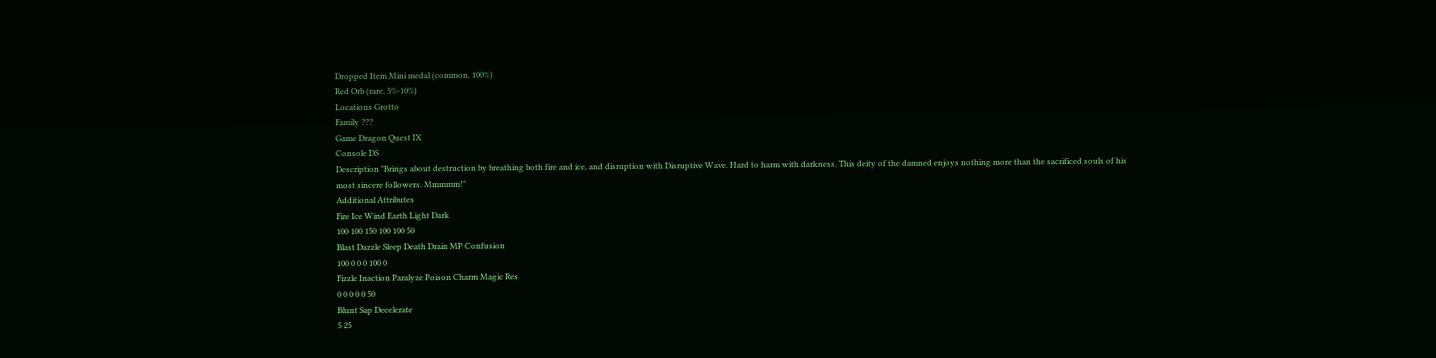Dropped Item Mini medal (common, 100%)
Red Orb (rare, 5%-10%)
Locations Grotto
Family ???
Game Dragon Quest IX
Console DS
Description "Brings about destruction by breathing both fire and ice, and disruption with Disruptive Wave. Hard to harm with darkness. This deity of the damned enjoys nothing more than the sacrificed souls of his most sincere followers. Mmmmm!"
Additional Attributes
Fire Ice Wind Earth Light Dark
100 100 150 100 100 50
Blast Dazzle Sleep Death Drain MP Confusion
100 0 0 0 100 0
Fizzle Inaction Paralyze Poison Charm Magic Res
0 0 0 0 0 50
Blunt Sap Decelerate
5 25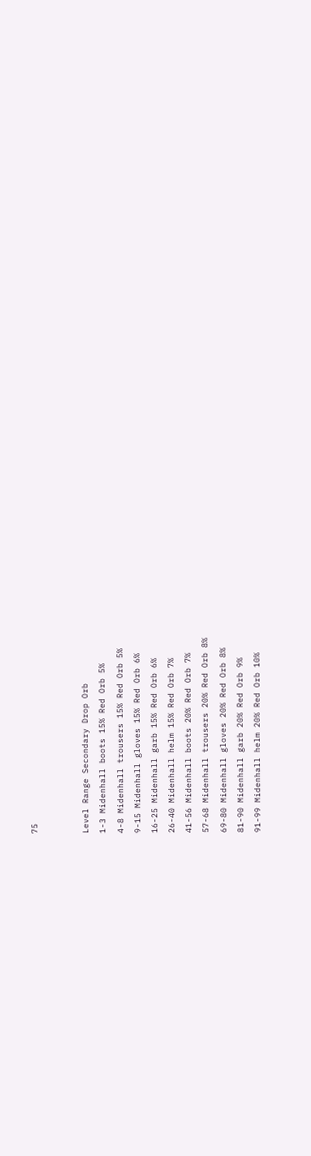75


Level Range Secondary Drop Orb
1-3 Midenhall boots 15% Red Orb 5%
4-8 Midenhall trousers 15% Red Orb 5%
9-15 Midenhall gloves 15% Red Orb 6%
16-25 Midenhall garb 15% Red Orb 6%
26-40 Midenhall helm 15% Red Orb 7%
41-56 Midenhall boots 20% Red Orb 7%
57-68 Midenhall trousers 20% Red Orb 8%
69-80 Midenhall gloves 20% Red Orb 8%
81-90 Midenhall garb 20% Red Orb 9%
91-99 Midenhall helm 20% Red Orb 10%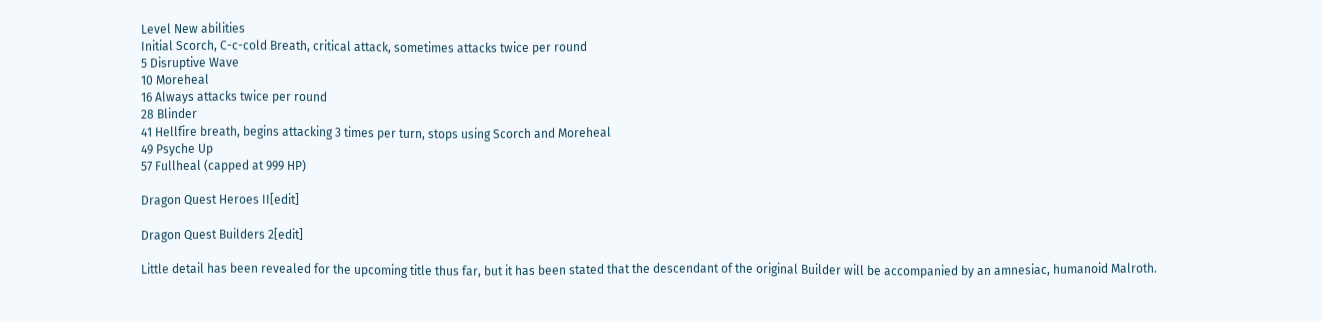Level New abilities
Initial Scorch, C-c-cold Breath, critical attack, sometimes attacks twice per round
5 Disruptive Wave
10 Moreheal
16 Always attacks twice per round
28 Blinder
41 Hellfire breath, begins attacking 3 times per turn, stops using Scorch and Moreheal
49 Psyche Up
57 Fullheal (capped at 999 HP)

Dragon Quest Heroes II[edit]

Dragon Quest Builders 2[edit]

Little detail has been revealed for the upcoming title thus far, but it has been stated that the descendant of the original Builder will be accompanied by an amnesiac, humanoid Malroth.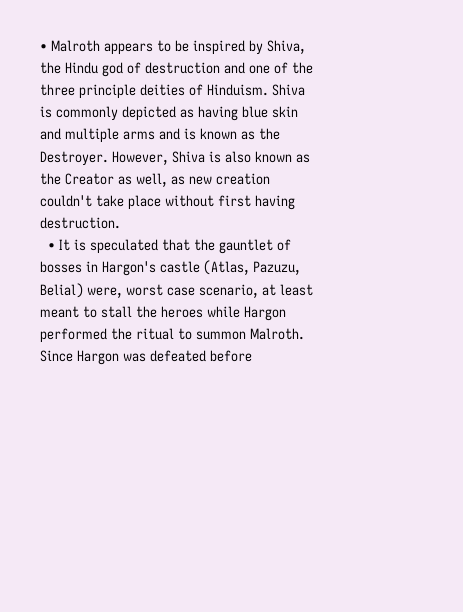• Malroth appears to be inspired by Shiva, the Hindu god of destruction and one of the three principle deities of Hinduism. Shiva is commonly depicted as having blue skin and multiple arms and is known as the Destroyer. However, Shiva is also known as the Creator as well, as new creation couldn't take place without first having destruction.
  • It is speculated that the gauntlet of bosses in Hargon's castle (Atlas, Pazuzu, Belial) were, worst case scenario, at least meant to stall the heroes while Hargon performed the ritual to summon Malroth. Since Hargon was defeated before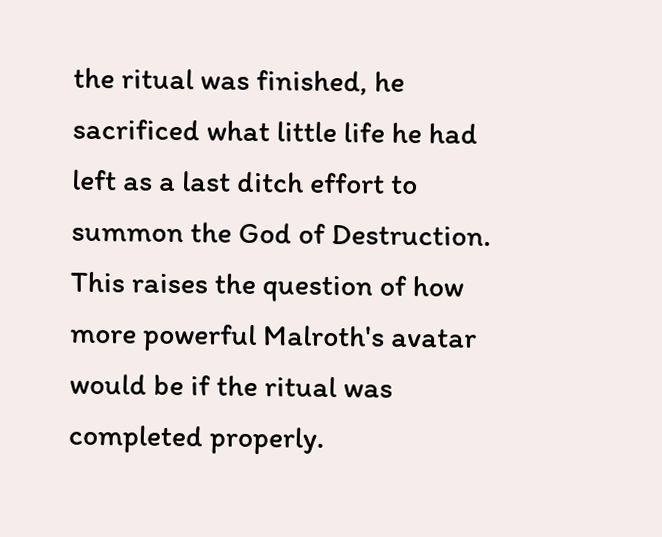the ritual was finished, he sacrificed what little life he had left as a last ditch effort to summon the God of Destruction. This raises the question of how more powerful Malroth's avatar would be if the ritual was completed properly.